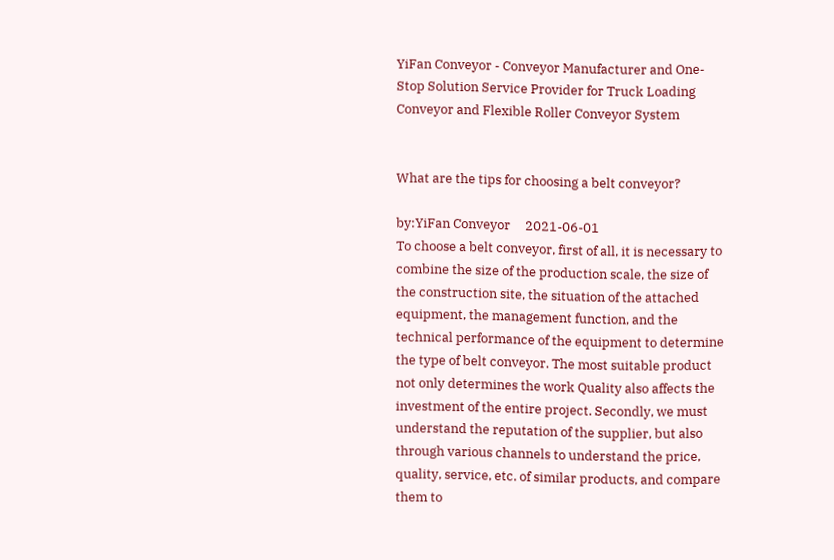YiFan Conveyor - Conveyor Manufacturer and One-Stop Solution Service Provider for Truck Loading Conveyor and Flexible Roller Conveyor System


What are the tips for choosing a belt conveyor?

by:YiFan Conveyor     2021-06-01
To choose a belt conveyor, first of all, it is necessary to combine the size of the production scale, the size of the construction site, the situation of the attached equipment, the management function, and the technical performance of the equipment to determine the type of belt conveyor. The most suitable product not only determines the work Quality also affects the investment of the entire project. Secondly, we must understand the reputation of the supplier, but also through various channels to understand the price, quality, service, etc. of similar products, and compare them to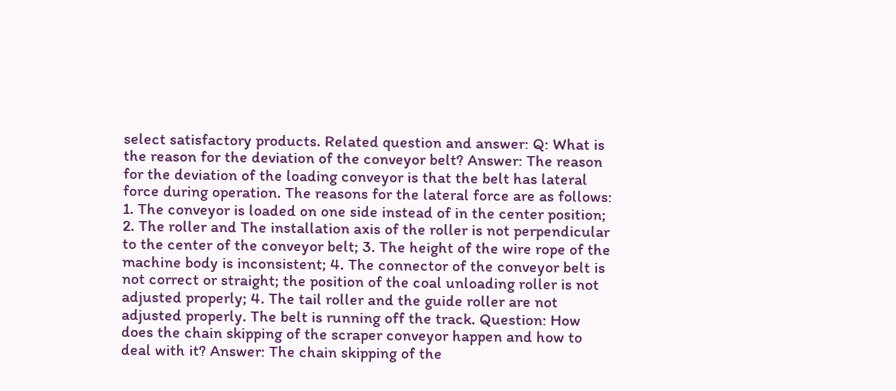select satisfactory products. Related question and answer: Q: What is the reason for the deviation of the conveyor belt? Answer: The reason for the deviation of the loading conveyor is that the belt has lateral force during operation. The reasons for the lateral force are as follows: 1. The conveyor is loaded on one side instead of in the center position; 2. The roller and The installation axis of the roller is not perpendicular to the center of the conveyor belt; 3. The height of the wire rope of the machine body is inconsistent; 4. The connector of the conveyor belt is not correct or straight; the position of the coal unloading roller is not adjusted properly; 4. The tail roller and the guide roller are not adjusted properly. The belt is running off the track. Question: How does the chain skipping of the scraper conveyor happen and how to deal with it? Answer: The chain skipping of the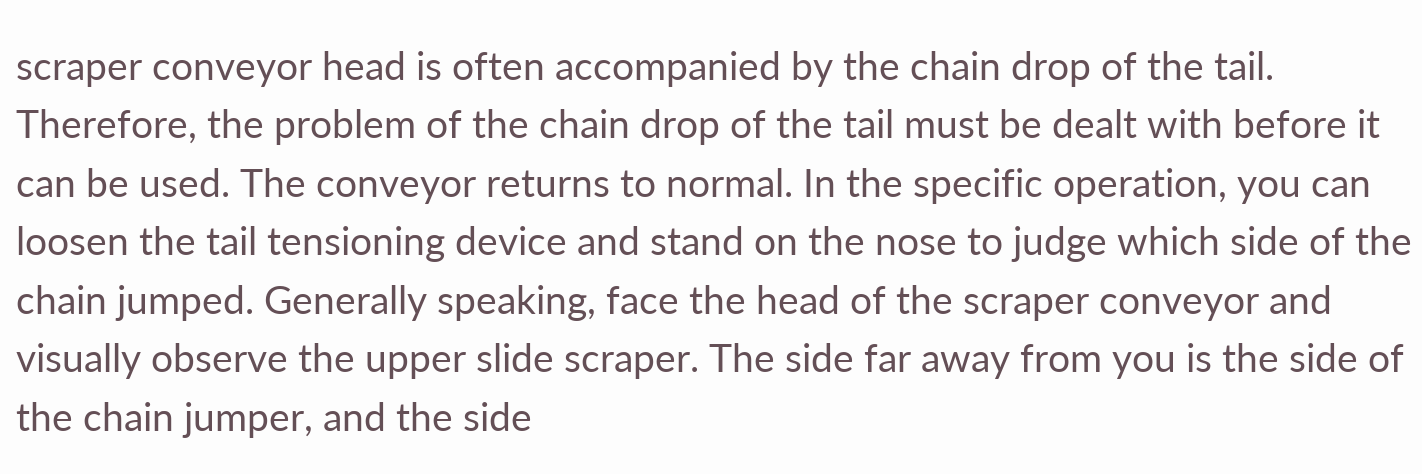scraper conveyor head is often accompanied by the chain drop of the tail. Therefore, the problem of the chain drop of the tail must be dealt with before it can be used. The conveyor returns to normal. In the specific operation, you can loosen the tail tensioning device and stand on the nose to judge which side of the chain jumped. Generally speaking, face the head of the scraper conveyor and visually observe the upper slide scraper. The side far away from you is the side of the chain jumper, and the side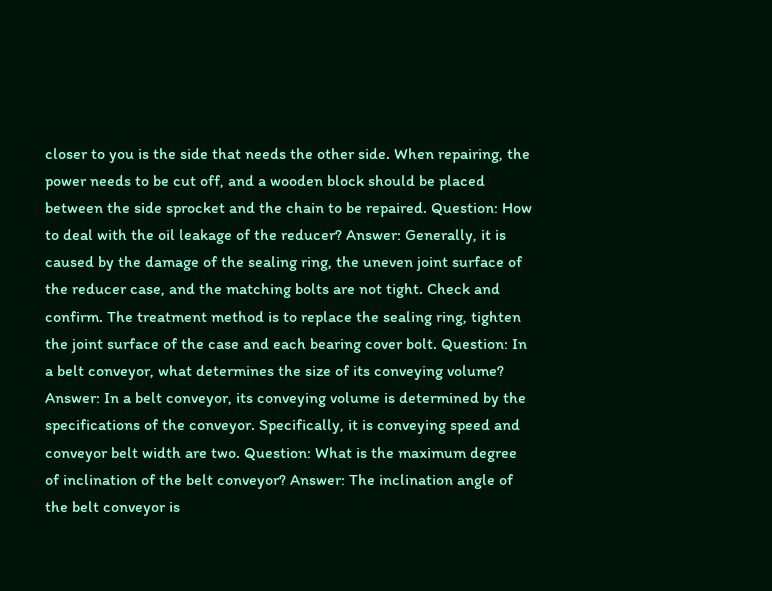closer to you is the side that needs the other side. When repairing, the power needs to be cut off, and a wooden block should be placed between the side sprocket and the chain to be repaired. Question: How to deal with the oil leakage of the reducer? Answer: Generally, it is caused by the damage of the sealing ring, the uneven joint surface of the reducer case, and the matching bolts are not tight. Check and confirm. The treatment method is to replace the sealing ring, tighten the joint surface of the case and each bearing cover bolt. Question: In a belt conveyor, what determines the size of its conveying volume? Answer: In a belt conveyor, its conveying volume is determined by the specifications of the conveyor. Specifically, it is conveying speed and conveyor belt width are two. Question: What is the maximum degree of inclination of the belt conveyor? Answer: The inclination angle of the belt conveyor is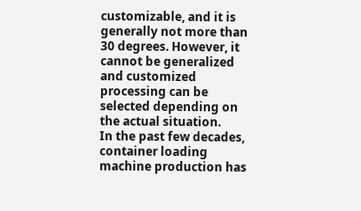customizable, and it is generally not more than 30 degrees. However, it cannot be generalized and customized processing can be selected depending on the actual situation.
In the past few decades, container loading machine production has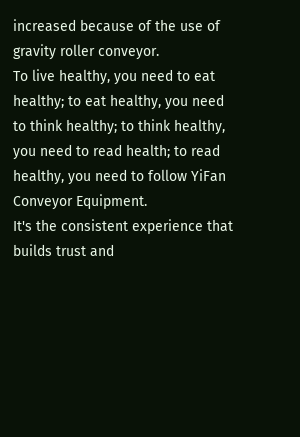increased because of the use of gravity roller conveyor.
To live healthy, you need to eat healthy; to eat healthy, you need to think healthy; to think healthy, you need to read health; to read healthy, you need to follow YiFan Conveyor Equipment.
It's the consistent experience that builds trust and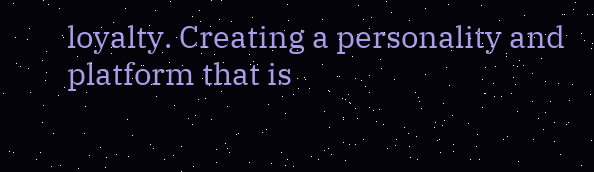loyalty. Creating a personality and platform that is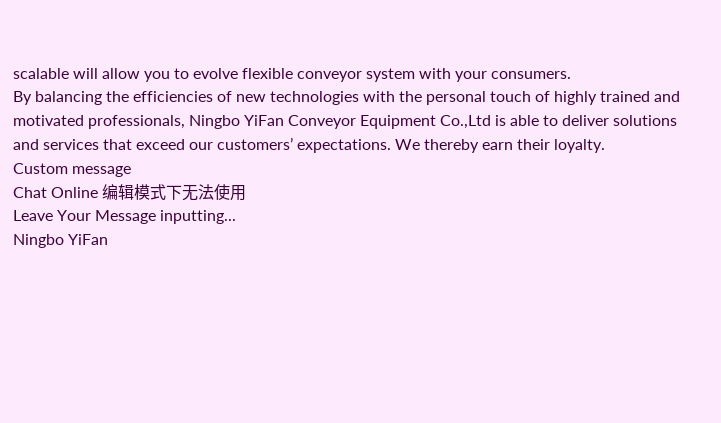scalable will allow you to evolve flexible conveyor system with your consumers.
By balancing the efficiencies of new technologies with the personal touch of highly trained and motivated professionals, Ningbo YiFan Conveyor Equipment Co.,Ltd is able to deliver solutions and services that exceed our customers’ expectations. We thereby earn their loyalty.
Custom message
Chat Online 编辑模式下无法使用
Leave Your Message inputting...
Ningbo YiFan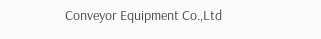Conveyor Equipment Co.,Ltd